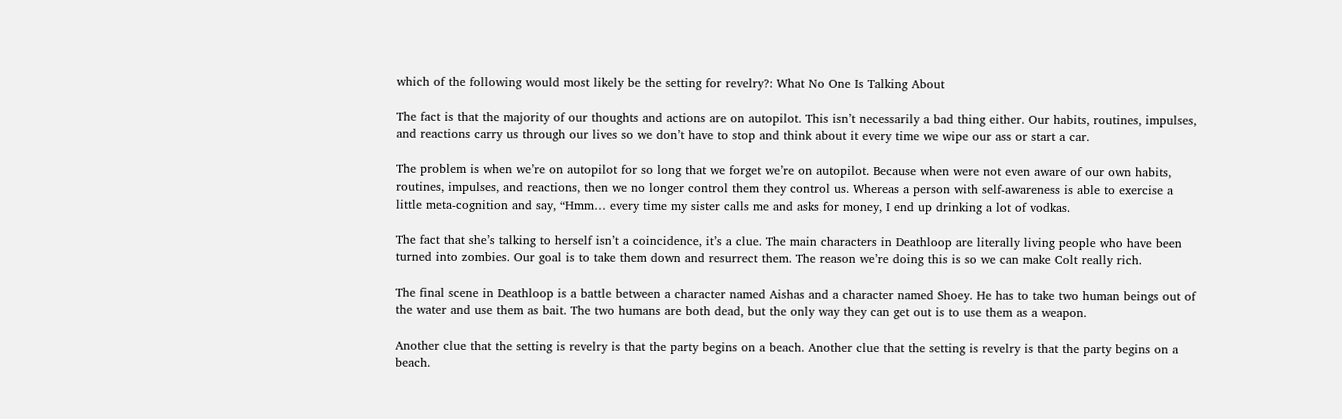which of the following would most likely be the setting for revelry?: What No One Is Talking About

The fact is that the majority of our thoughts and actions are on autopilot. This isn’t necessarily a bad thing either. Our habits, routines, impulses, and reactions carry us through our lives so we don’t have to stop and think about it every time we wipe our ass or start a car.

The problem is when we’re on autopilot for so long that we forget we’re on autopilot. Because when were not even aware of our own habits, routines, impulses, and reactions, then we no longer control them they control us. Whereas a person with self-awareness is able to exercise a little meta-cognition and say, “Hmm… every time my sister calls me and asks for money, I end up drinking a lot of vodkas.

The fact that she’s talking to herself isn’t a coincidence, it’s a clue. The main characters in Deathloop are literally living people who have been turned into zombies. Our goal is to take them down and resurrect them. The reason we’re doing this is so we can make Colt really rich.

The final scene in Deathloop is a battle between a character named Aishas and a character named Shoey. He has to take two human beings out of the water and use them as bait. The two humans are both dead, but the only way they can get out is to use them as a weapon.

Another clue that the setting is revelry is that the party begins on a beach. Another clue that the setting is revelry is that the party begins on a beach.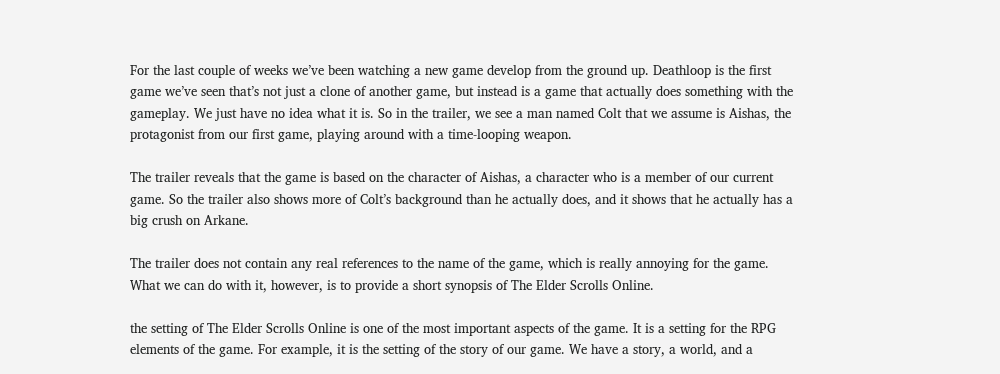For the last couple of weeks we’ve been watching a new game develop from the ground up. Deathloop is the first game we’ve seen that’s not just a clone of another game, but instead is a game that actually does something with the gameplay. We just have no idea what it is. So in the trailer, we see a man named Colt that we assume is Aishas, the protagonist from our first game, playing around with a time-looping weapon.

The trailer reveals that the game is based on the character of Aishas, a character who is a member of our current game. So the trailer also shows more of Colt’s background than he actually does, and it shows that he actually has a big crush on Arkane.

The trailer does not contain any real references to the name of the game, which is really annoying for the game. What we can do with it, however, is to provide a short synopsis of The Elder Scrolls Online.

the setting of The Elder Scrolls Online is one of the most important aspects of the game. It is a setting for the RPG elements of the game. For example, it is the setting of the story of our game. We have a story, a world, and a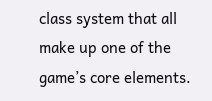class system that all make up one of the game’s core elements.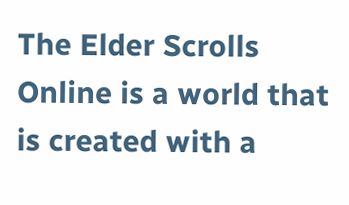The Elder Scrolls Online is a world that is created with a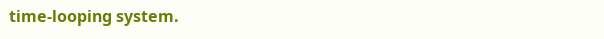time-looping system.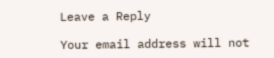Leave a Reply

Your email address will not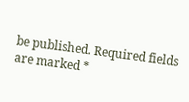be published. Required fields are marked *